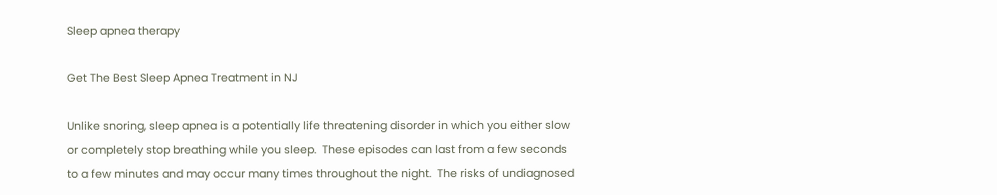Sleep apnea therapy

Get The Best Sleep Apnea Treatment in NJ

Unlike snoring, sleep apnea is a potentially life threatening disorder in which you either slow or completely stop breathing while you sleep.  These episodes can last from a few seconds to a few minutes and may occur many times throughout the night.  The risks of undiagnosed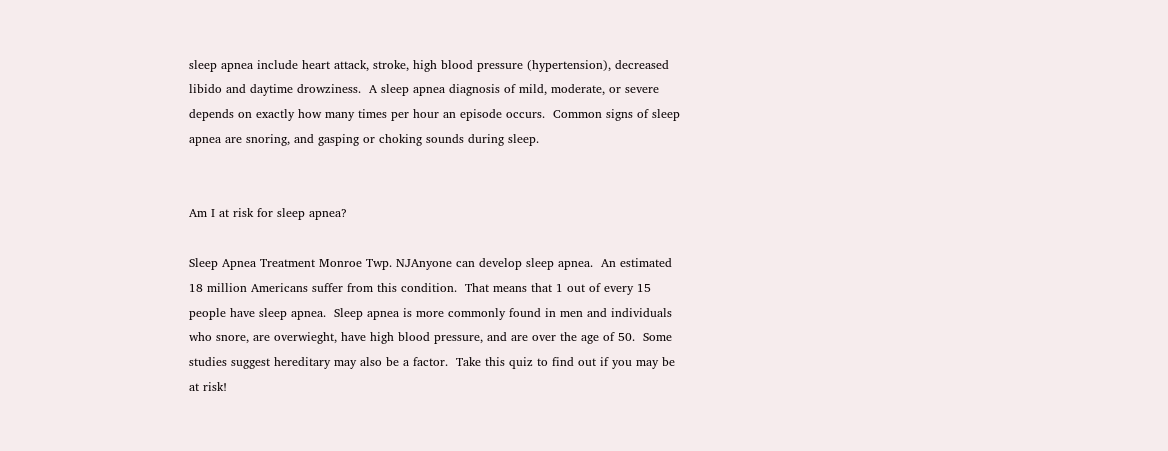sleep apnea include heart attack, stroke, high blood pressure (hypertension), decreased libido and daytime drowziness.  A sleep apnea diagnosis of mild, moderate, or severe depends on exactly how many times per hour an episode occurs.  Common signs of sleep apnea are snoring, and gasping or choking sounds during sleep.


Am I at risk for sleep apnea?

Sleep Apnea Treatment Monroe Twp. NJAnyone can develop sleep apnea.  An estimated 18 million Americans suffer from this condition.  That means that 1 out of every 15 people have sleep apnea.  Sleep apnea is more commonly found in men and individuals who snore, are overwieght, have high blood pressure, and are over the age of 50.  Some studies suggest hereditary may also be a factor.  Take this quiz to find out if you may be at risk!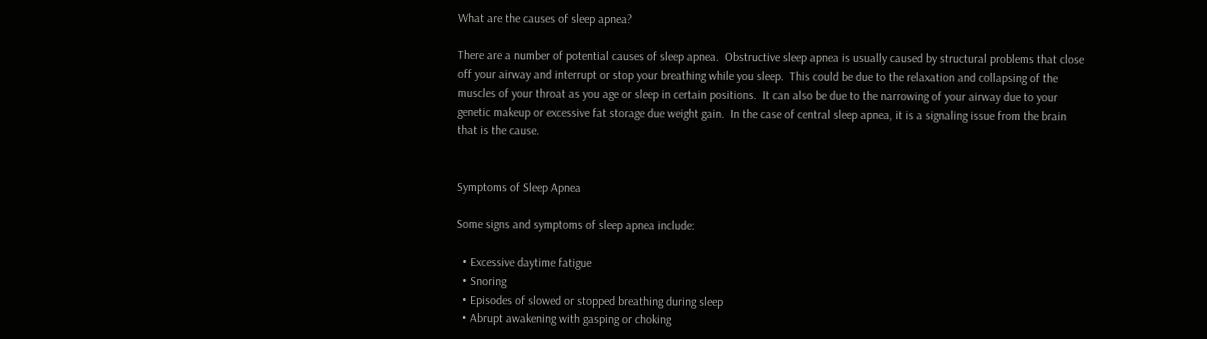What are the causes of sleep apnea?

There are a number of potential causes of sleep apnea.  Obstructive sleep apnea is usually caused by structural problems that close off your airway and interrupt or stop your breathing while you sleep.  This could be due to the relaxation and collapsing of the muscles of your throat as you age or sleep in certain positions.  It can also be due to the narrowing of your airway due to your genetic makeup or excessive fat storage due weight gain.  In the case of central sleep apnea, it is a signaling issue from the brain that is the cause.


Symptoms of Sleep Apnea

Some signs and symptoms of sleep apnea include:

  • Excessive daytime fatigue
  • Snoring
  • Episodes of slowed or stopped breathing during sleep
  • Abrupt awakening with gasping or choking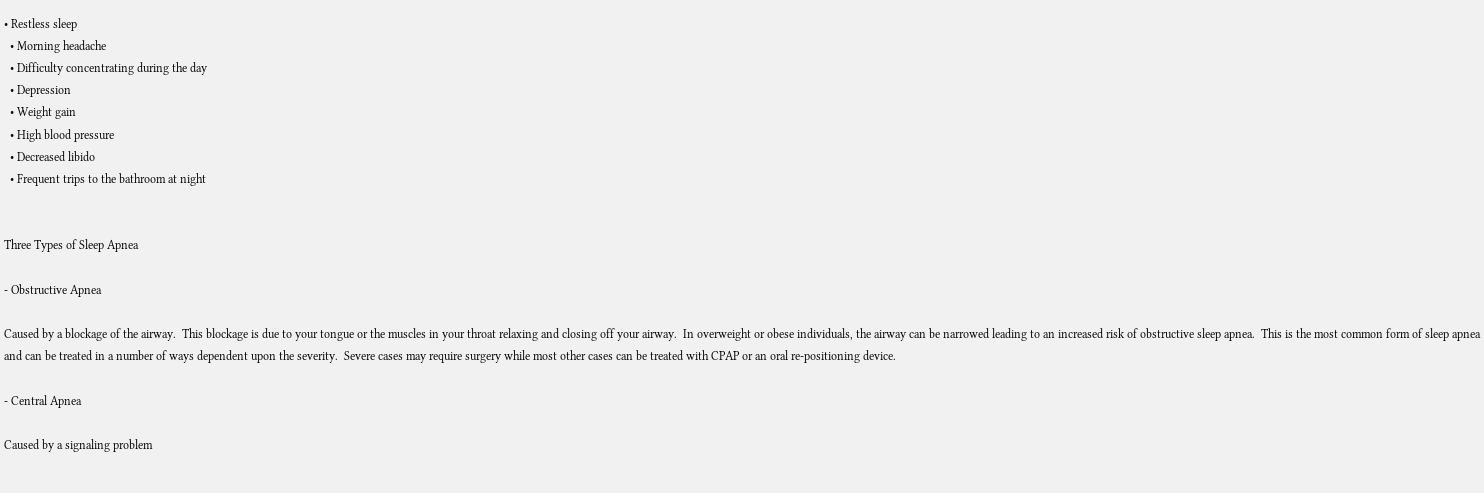• Restless sleep
  • Morning headache
  • Difficulty concentrating during the day
  • Depression
  • Weight gain
  • High blood pressure
  • Decreased libido
  • Frequent trips to the bathroom at night


Three Types of Sleep Apnea

- Obstructive Apnea

Caused by a blockage of the airway.  This blockage is due to your tongue or the muscles in your throat relaxing and closing off your airway.  In overweight or obese individuals, the airway can be narrowed leading to an increased risk of obstructive sleep apnea.  This is the most common form of sleep apnea and can be treated in a number of ways dependent upon the severity.  Severe cases may require surgery while most other cases can be treated with CPAP or an oral re-positioning device.

- Central Apnea

Caused by a signaling problem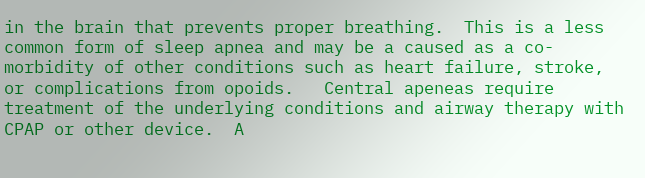in the brain that prevents proper breathing.  This is a less common form of sleep apnea and may be a caused as a co-morbidity of other conditions such as heart failure, stroke, or complications from opoids.   Central apeneas require treatment of the underlying conditions and airway therapy with CPAP or other device.  A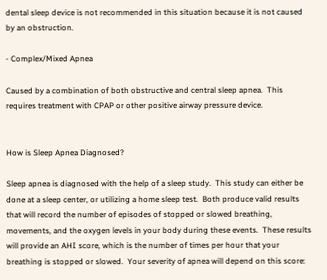dental sleep device is not recommended in this situation because it is not caused by an obstruction.

- Complex/Mixed Apnea

Caused by a combination of both obstructive and central sleep apnea.  This requires treatment with CPAP or other positive airway pressure device.


How is Sleep Apnea Diagnosed?

Sleep apnea is diagnosed with the help of a sleep study.  This study can either be done at a sleep center, or utilizing a home sleep test.  Both produce valid results that will record the number of episodes of stopped or slowed breathing, movements, and the oxygen levels in your body during these events.  These results will provide an AHI score, which is the number of times per hour that your breathing is stopped or slowed.  Your severity of apnea will depend on this score: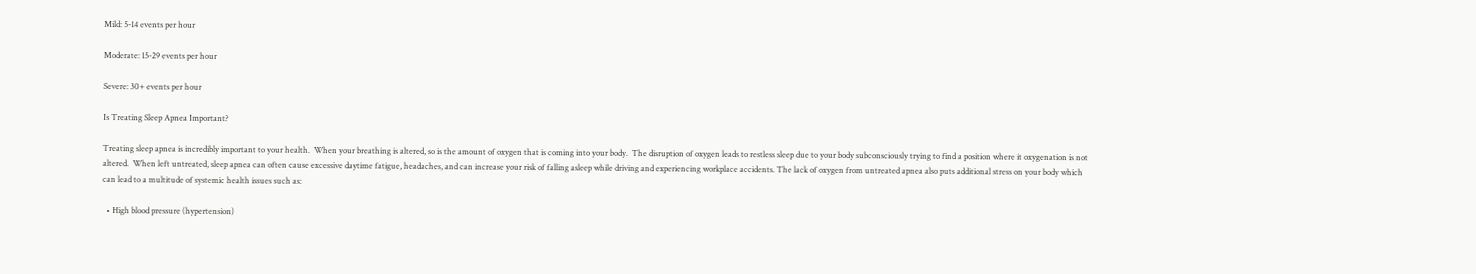Mild: 5-14 events per hour

Moderate: 15-29 events per hour

Severe: 30+ events per hour

Is Treating Sleep Apnea Important?

Treating sleep apnea is incredibly important to your health.  When your breathing is altered, so is the amount of oxygen that is coming into your body.  The disruption of oxygen leads to restless sleep due to your body subconsciously trying to find a position where it oxygenation is not altered.  When left untreated, sleep apnea can often cause excessive daytime fatigue, headaches, and can increase your risk of falling asleep while driving and experiencing workplace accidents. The lack of oxygen from untreated apnea also puts additional stress on your body which can lead to a multitude of systemic health issues such as:

  • High blood pressure (hypertension)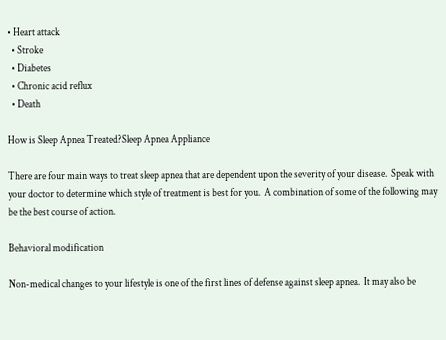• Heart attack
  • Stroke
  • Diabetes
  • Chronic acid reflux
  • Death

How is Sleep Apnea Treated?Sleep Apnea Appliance

There are four main ways to treat sleep apnea that are dependent upon the severity of your disease.  Speak with your doctor to determine which style of treatment is best for you.  A combination of some of the following may be the best course of action.

Behavioral modification

Non-medical changes to your lifestyle is one of the first lines of defense against sleep apnea.  It may also be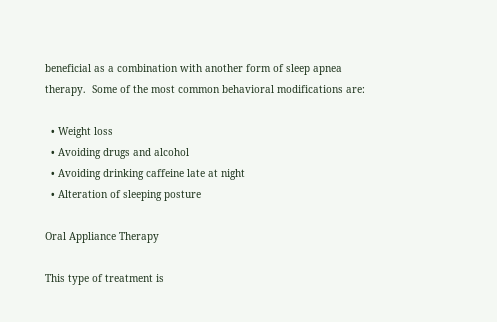beneficial as a combination with another form of sleep apnea therapy.  Some of the most common behavioral modifications are:

  • Weight loss
  • Avoiding drugs and alcohol
  • Avoiding drinking caffeine late at night
  • Alteration of sleeping posture

Oral Appliance Therapy

This type of treatment is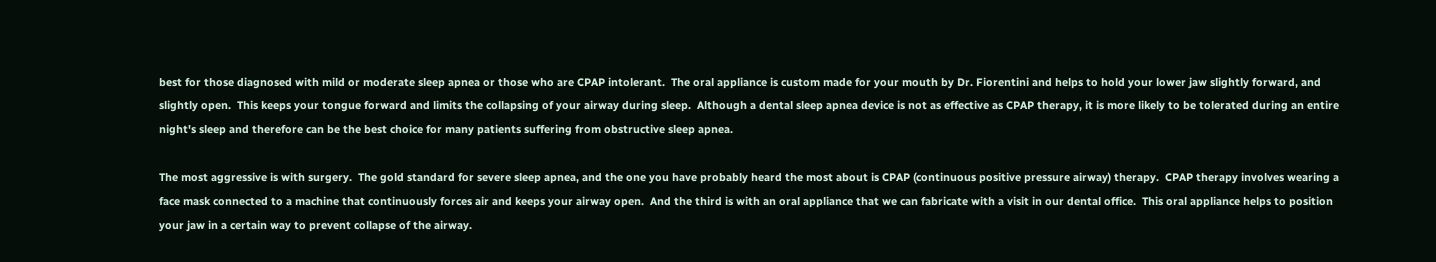best for those diagnosed with mild or moderate sleep apnea or those who are CPAP intolerant.  The oral appliance is custom made for your mouth by Dr. Fiorentini and helps to hold your lower jaw slightly forward, and slightly open.  This keeps your tongue forward and limits the collapsing of your airway during sleep.  Although a dental sleep apnea device is not as effective as CPAP therapy, it is more likely to be tolerated during an entire night's sleep and therefore can be the best choice for many patients suffering from obstructive sleep apnea.

The most aggressive is with surgery.  The gold standard for severe sleep apnea, and the one you have probably heard the most about is CPAP (continuous positive pressure airway) therapy.  CPAP therapy involves wearing a face mask connected to a machine that continuously forces air and keeps your airway open.  And the third is with an oral appliance that we can fabricate with a visit in our dental office.  This oral appliance helps to position your jaw in a certain way to prevent collapse of the airway.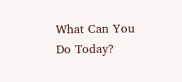What Can You Do Today?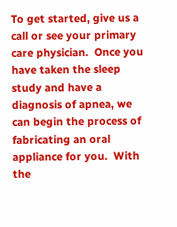To get started, give us a call or see your primary care physician.  Once you have taken the sleep study and have a diagnosis of apnea, we can begin the process of fabricating an oral appliance for you.  With the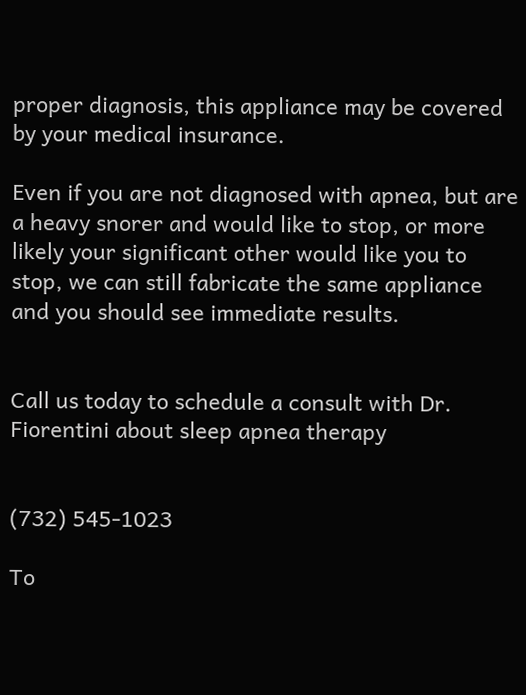proper diagnosis, this appliance may be covered by your medical insurance.

Even if you are not diagnosed with apnea, but are a heavy snorer and would like to stop, or more likely your significant other would like you to stop, we can still fabricate the same appliance and you should see immediate results.


Call us today to schedule a consult with Dr. Fiorentini about sleep apnea therapy


(732) 545-1023

To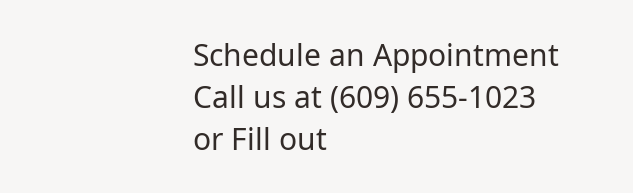Schedule an Appointment
Call us at (609) 655-1023 or Fill out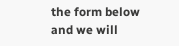the form below and we will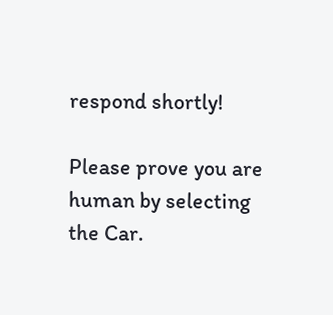respond shortly!

Please prove you are human by selecting the Car.